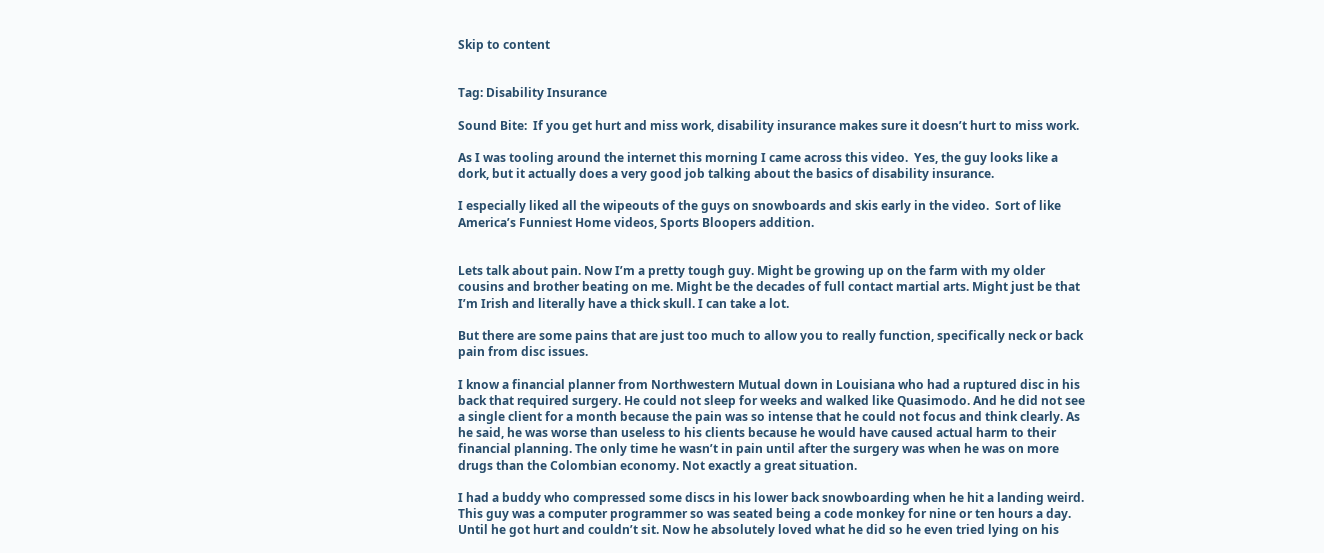Skip to content


Tag: Disability Insurance

Sound Bite:  If you get hurt and miss work, disability insurance makes sure it doesn’t hurt to miss work.

As I was tooling around the internet this morning I came across this video.  Yes, the guy looks like a dork, but it actually does a very good job talking about the basics of disability insurance.

I especially liked all the wipeouts of the guys on snowboards and skis early in the video.  Sort of like America’s Funniest Home videos, Sports Bloopers addition.


Lets talk about pain. Now I’m a pretty tough guy. Might be growing up on the farm with my older cousins and brother beating on me. Might be the decades of full contact martial arts. Might just be that I’m Irish and literally have a thick skull. I can take a lot.

But there are some pains that are just too much to allow you to really function, specifically neck or back pain from disc issues.

I know a financial planner from Northwestern Mutual down in Louisiana who had a ruptured disc in his back that required surgery. He could not sleep for weeks and walked like Quasimodo. And he did not see a single client for a month because the pain was so intense that he could not focus and think clearly. As he said, he was worse than useless to his clients because he would have caused actual harm to their financial planning. The only time he wasn’t in pain until after the surgery was when he was on more drugs than the Colombian economy. Not exactly a great situation.

I had a buddy who compressed some discs in his lower back snowboarding when he hit a landing weird. This guy was a computer programmer so was seated being a code monkey for nine or ten hours a day. Until he got hurt and couldn’t sit. Now he absolutely loved what he did so he even tried lying on his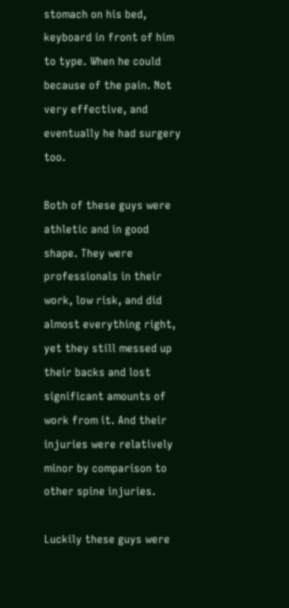stomach on his bed, keyboard in front of him to type. When he could because of the pain. Not very effective, and eventually he had surgery too.

Both of these guys were athletic and in good shape. They were professionals in their work, low risk, and did almost everything right, yet they still messed up their backs and lost significant amounts of work from it. And their injuries were relatively minor by comparison to other spine injuries.

Luckily these guys were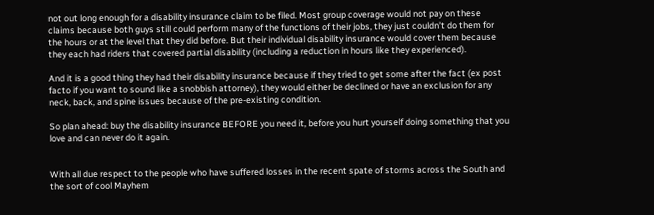not out long enough for a disability insurance claim to be filed. Most group coverage would not pay on these claims because both guys still could perform many of the functions of their jobs, they just couldn’t do them for the hours or at the level that they did before. But their individual disability insurance would cover them because they each had riders that covered partial disability (including a reduction in hours like they experienced).

And it is a good thing they had their disability insurance because if they tried to get some after the fact (ex post facto if you want to sound like a snobbish attorney), they would either be declined or have an exclusion for any neck, back, and spine issues because of the pre-existing condition.

So plan ahead: buy the disability insurance BEFORE you need it, before you hurt yourself doing something that you love and can never do it again.


With all due respect to the people who have suffered losses in the recent spate of storms across the South and the sort of cool Mayhem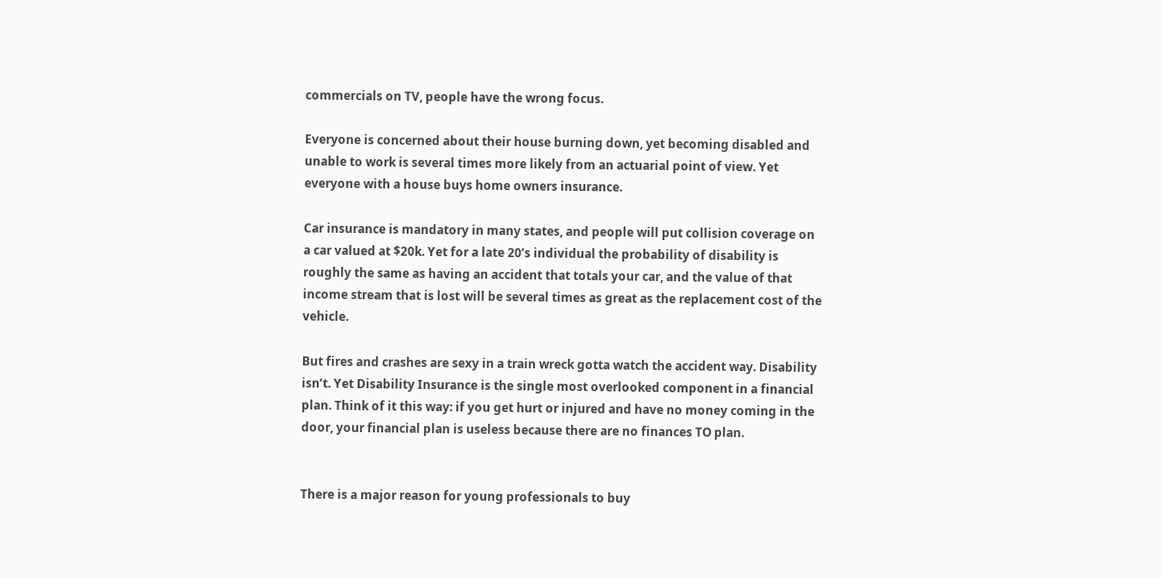commercials on TV, people have the wrong focus.

Everyone is concerned about their house burning down, yet becoming disabled and unable to work is several times more likely from an actuarial point of view. Yet everyone with a house buys home owners insurance.

Car insurance is mandatory in many states, and people will put collision coverage on a car valued at $20k. Yet for a late 20’s individual the probability of disability is roughly the same as having an accident that totals your car, and the value of that income stream that is lost will be several times as great as the replacement cost of the vehicle.

But fires and crashes are sexy in a train wreck gotta watch the accident way. Disability isn’t. Yet Disability Insurance is the single most overlooked component in a financial plan. Think of it this way: if you get hurt or injured and have no money coming in the door, your financial plan is useless because there are no finances TO plan.


There is a major reason for young professionals to buy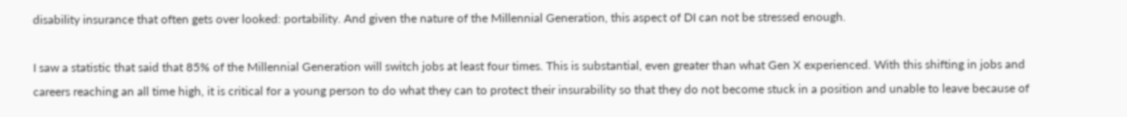disability insurance that often gets over looked: portability. And given the nature of the Millennial Generation, this aspect of DI can not be stressed enough.

I saw a statistic that said that 85% of the Millennial Generation will switch jobs at least four times. This is substantial, even greater than what Gen X experienced. With this shifting in jobs and careers reaching an all time high, it is critical for a young person to do what they can to protect their insurability so that they do not become stuck in a position and unable to leave because of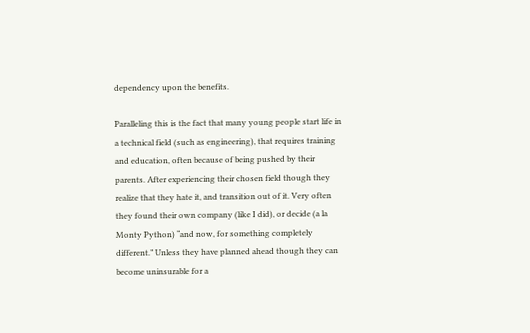dependency upon the benefits.

Paralleling this is the fact that many young people start life in a technical field (such as engineering), that requires training and education, often because of being pushed by their parents. After experiencing their chosen field though they realize that they hate it, and transition out of it. Very often they found their own company (like I did), or decide (a la Monty Python) “and now, for something completely different.” Unless they have planned ahead though they can become uninsurable for a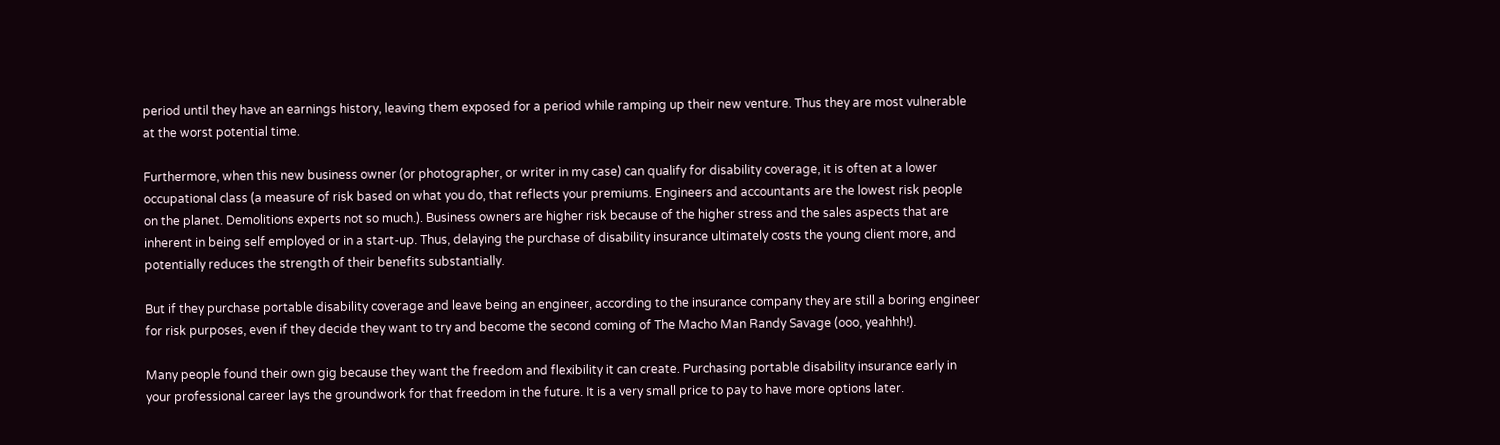period until they have an earnings history, leaving them exposed for a period while ramping up their new venture. Thus they are most vulnerable at the worst potential time.

Furthermore, when this new business owner (or photographer, or writer in my case) can qualify for disability coverage, it is often at a lower occupational class (a measure of risk based on what you do, that reflects your premiums. Engineers and accountants are the lowest risk people on the planet. Demolitions experts not so much.). Business owners are higher risk because of the higher stress and the sales aspects that are inherent in being self employed or in a start-up. Thus, delaying the purchase of disability insurance ultimately costs the young client more, and potentially reduces the strength of their benefits substantially.

But if they purchase portable disability coverage and leave being an engineer, according to the insurance company they are still a boring engineer for risk purposes, even if they decide they want to try and become the second coming of The Macho Man Randy Savage (ooo, yeahhh!).

Many people found their own gig because they want the freedom and flexibility it can create. Purchasing portable disability insurance early in your professional career lays the groundwork for that freedom in the future. It is a very small price to pay to have more options later.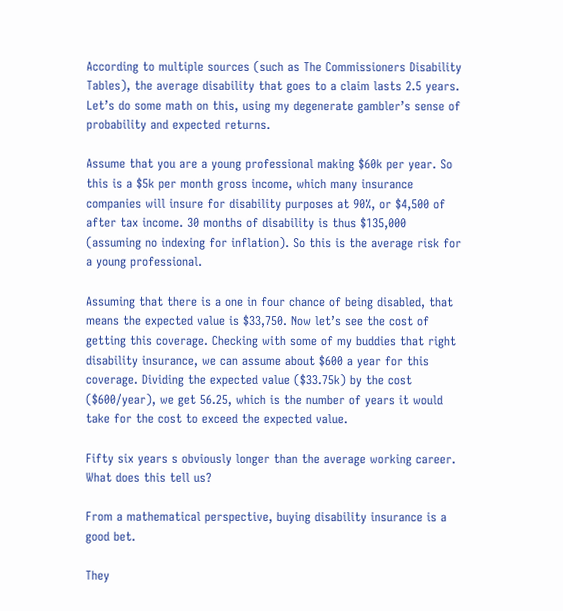According to multiple sources (such as The Commissioners Disability Tables), the average disability that goes to a claim lasts 2.5 years. Let’s do some math on this, using my degenerate gambler’s sense of probability and expected returns.

Assume that you are a young professional making $60k per year. So this is a $5k per month gross income, which many insurance companies will insure for disability purposes at 90%, or $4,500 of after tax income. 30 months of disability is thus $135,000 (assuming no indexing for inflation). So this is the average risk for a young professional.

Assuming that there is a one in four chance of being disabled, that means the expected value is $33,750. Now let’s see the cost of getting this coverage. Checking with some of my buddies that right disability insurance, we can assume about $600 a year for this coverage. Dividing the expected value ($33.75k) by the cost ($600/year), we get 56.25, which is the number of years it would take for the cost to exceed the expected value.

Fifty six years s obviously longer than the average working career. What does this tell us?

From a mathematical perspective, buying disability insurance is a good bet.

They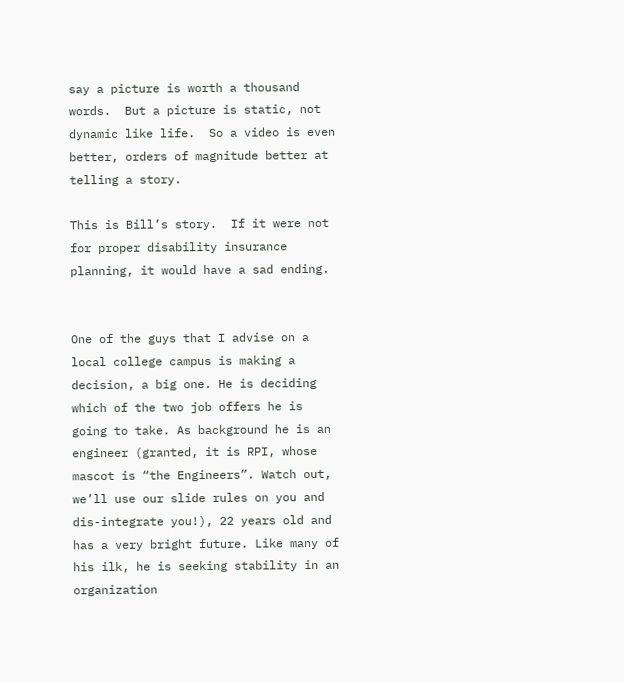say a picture is worth a thousand words.  But a picture is static, not dynamic like life.  So a video is even better, orders of magnitude better at telling a story.

This is Bill’s story.  If it were not for proper disability insurance planning, it would have a sad ending.


One of the guys that I advise on a local college campus is making a decision, a big one. He is deciding which of the two job offers he is going to take. As background he is an engineer (granted, it is RPI, whose mascot is “the Engineers”. Watch out, we’ll use our slide rules on you and dis-integrate you!), 22 years old and has a very bright future. Like many of his ilk, he is seeking stability in an organization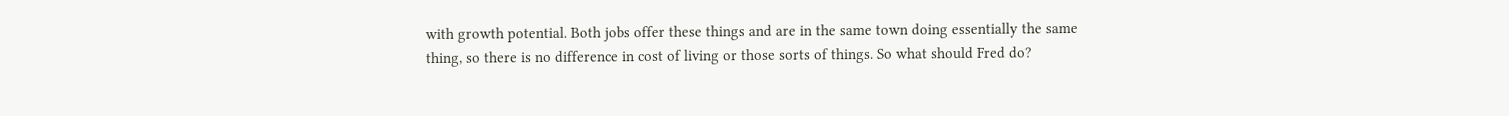with growth potential. Both jobs offer these things and are in the same town doing essentially the same thing, so there is no difference in cost of living or those sorts of things. So what should Fred do?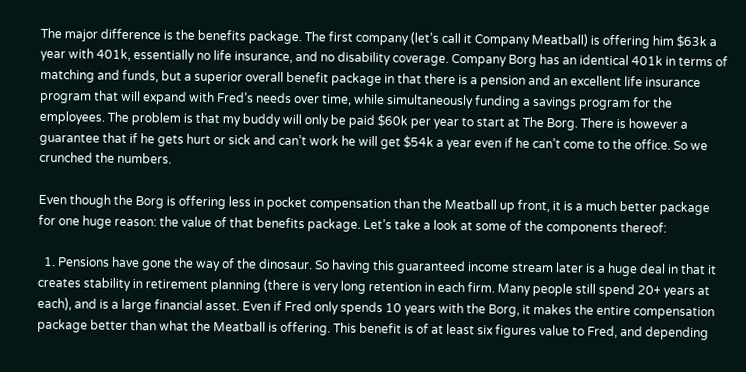The major difference is the benefits package. The first company (let’s call it Company Meatball) is offering him $63k a year with 401k, essentially no life insurance, and no disability coverage. Company Borg has an identical 401k in terms of matching and funds, but a superior overall benefit package in that there is a pension and an excellent life insurance program that will expand with Fred’s needs over time, while simultaneously funding a savings program for the employees. The problem is that my buddy will only be paid $60k per year to start at The Borg. There is however a guarantee that if he gets hurt or sick and can’t work he will get $54k a year even if he can’t come to the office. So we crunched the numbers.

Even though the Borg is offering less in pocket compensation than the Meatball up front, it is a much better package for one huge reason: the value of that benefits package. Let’s take a look at some of the components thereof:

  1. Pensions have gone the way of the dinosaur. So having this guaranteed income stream later is a huge deal in that it creates stability in retirement planning (there is very long retention in each firm. Many people still spend 20+ years at each), and is a large financial asset. Even if Fred only spends 10 years with the Borg, it makes the entire compensation package better than what the Meatball is offering. This benefit is of at least six figures value to Fred, and depending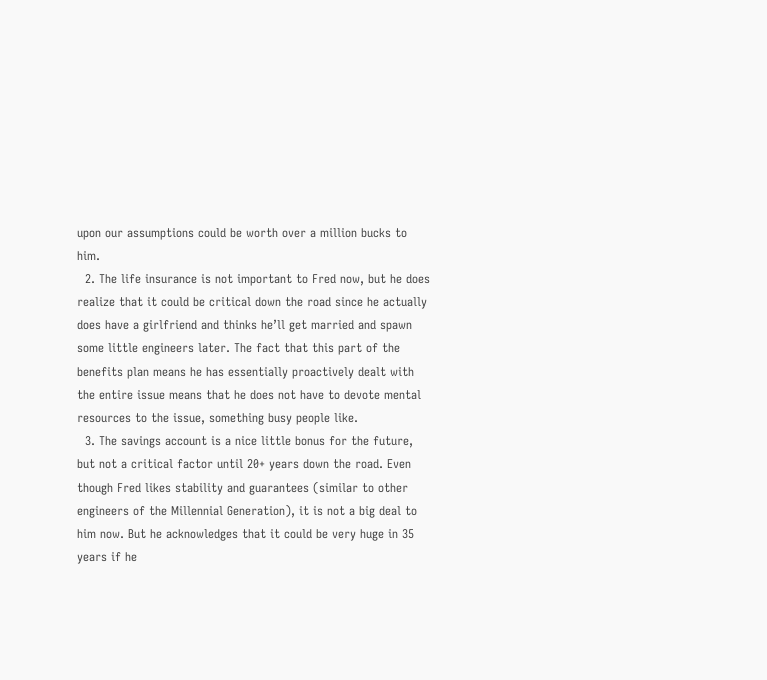upon our assumptions could be worth over a million bucks to him.
  2. The life insurance is not important to Fred now, but he does realize that it could be critical down the road since he actually does have a girlfriend and thinks he’ll get married and spawn some little engineers later. The fact that this part of the benefits plan means he has essentially proactively dealt with the entire issue means that he does not have to devote mental resources to the issue, something busy people like.
  3. The savings account is a nice little bonus for the future, but not a critical factor until 20+ years down the road. Even though Fred likes stability and guarantees (similar to other engineers of the Millennial Generation), it is not a big deal to him now. But he acknowledges that it could be very huge in 35 years if he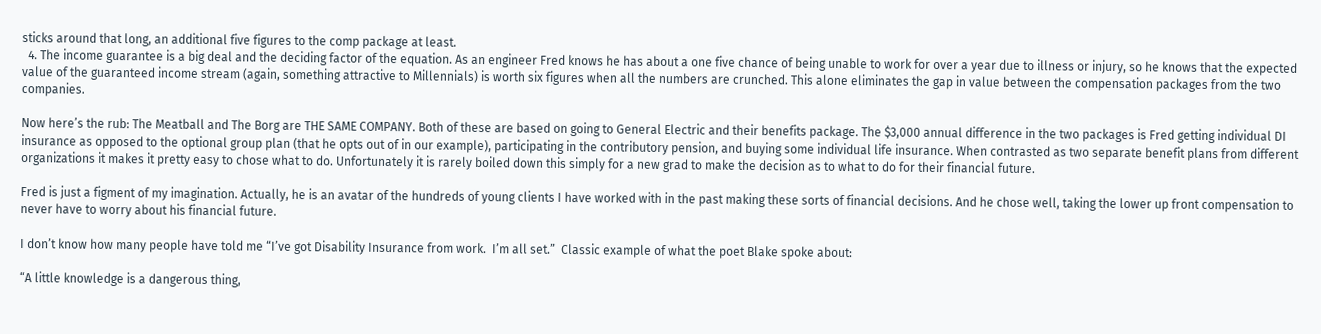sticks around that long, an additional five figures to the comp package at least.
  4. The income guarantee is a big deal and the deciding factor of the equation. As an engineer Fred knows he has about a one five chance of being unable to work for over a year due to illness or injury, so he knows that the expected value of the guaranteed income stream (again, something attractive to Millennials) is worth six figures when all the numbers are crunched. This alone eliminates the gap in value between the compensation packages from the two companies.

Now here’s the rub: The Meatball and The Borg are THE SAME COMPANY. Both of these are based on going to General Electric and their benefits package. The $3,000 annual difference in the two packages is Fred getting individual DI insurance as opposed to the optional group plan (that he opts out of in our example), participating in the contributory pension, and buying some individual life insurance. When contrasted as two separate benefit plans from different organizations it makes it pretty easy to chose what to do. Unfortunately it is rarely boiled down this simply for a new grad to make the decision as to what to do for their financial future.

Fred is just a figment of my imagination. Actually, he is an avatar of the hundreds of young clients I have worked with in the past making these sorts of financial decisions. And he chose well, taking the lower up front compensation to never have to worry about his financial future.

I don’t know how many people have told me “I’ve got Disability Insurance from work.  I’m all set.”  Classic example of what the poet Blake spoke about:

“A little knowledge is a dangerous thing,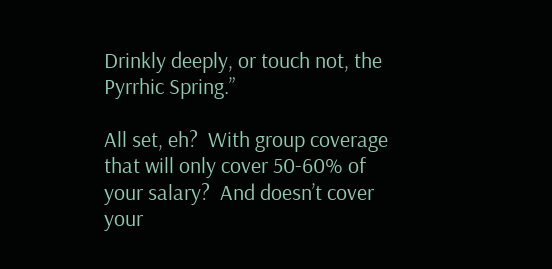Drinkly deeply, or touch not, the Pyrrhic Spring.”

All set, eh?  With group coverage that will only cover 50-60% of your salary?  And doesn’t cover your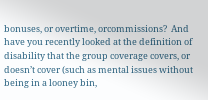bonuses, or overtime, orcommissions?  And have you recently looked at the definition of disability that the group coverage covers, or doesn’t cover (such as mental issues without being in a looney bin,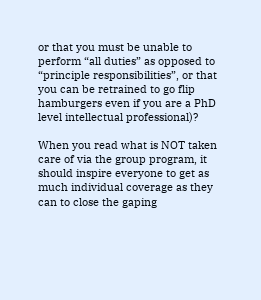or that you must be unable to perform “all duties” as opposed to “principle responsibilities”, or that you can be retrained to go flip hamburgers even if you are a PhD level intellectual professional)?

When you read what is NOT taken care of via the group program, it should inspire everyone to get as much individual coverage as they can to close the gaping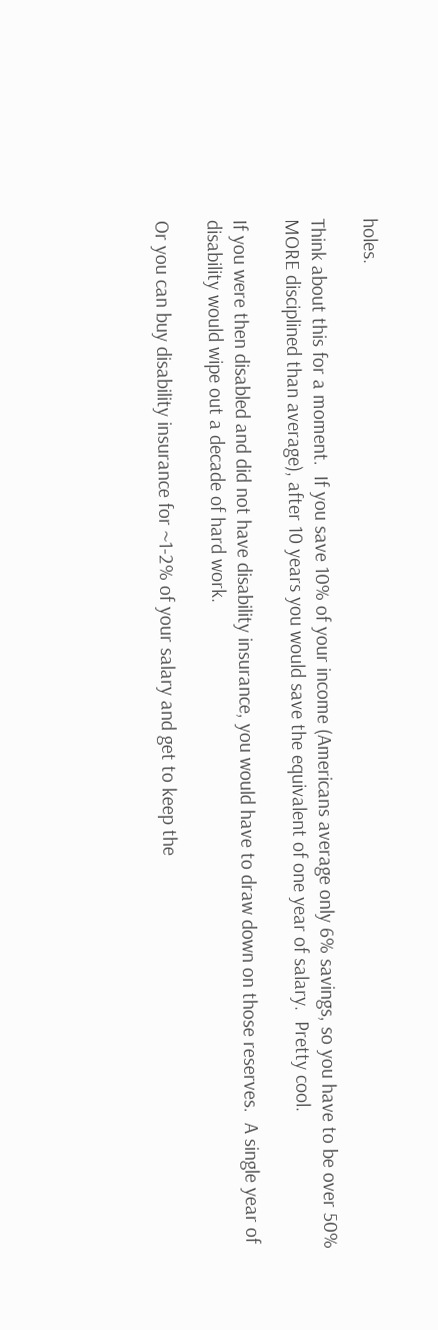holes.

Think about this for a moment.  If you save 10% of your income (Americans average only 6% savings, so you have to be over 50% MORE disciplined than average), after 10 years you would save the equivalent of one year of salary.  Pretty cool.

If you were then disabled and did not have disability insurance, you would have to draw down on those reserves.  A single year of disability would wipe out a decade of hard work.

Or you can buy disability insurance for ~1-2% of your salary and get to keep the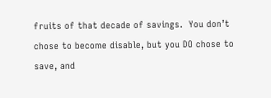fruits of that decade of savings.  You don’t chose to become disable, but you DO chose to save, and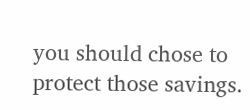you should chose to protect those savings.